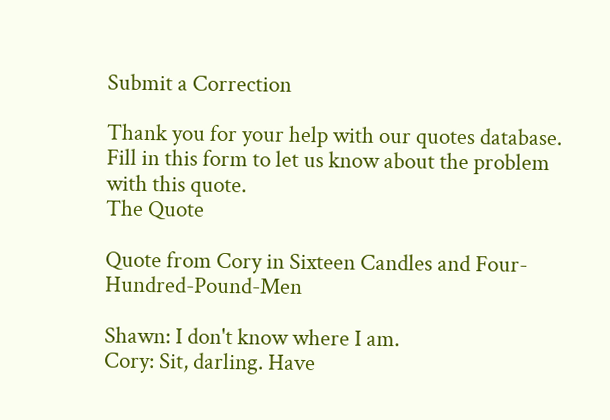Submit a Correction

Thank you for your help with our quotes database. Fill in this form to let us know about the problem with this quote.
The Quote

Quote from Cory in Sixteen Candles and Four-Hundred-Pound-Men

Shawn: I don't know where I am.
Cory: Sit, darling. Have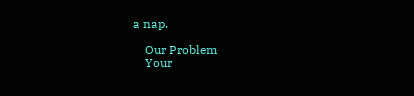a nap.

    Our Problem
    Your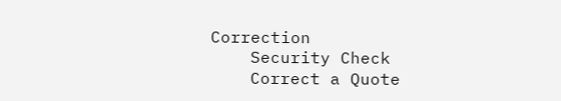Correction
    Security Check
    Correct a Quote